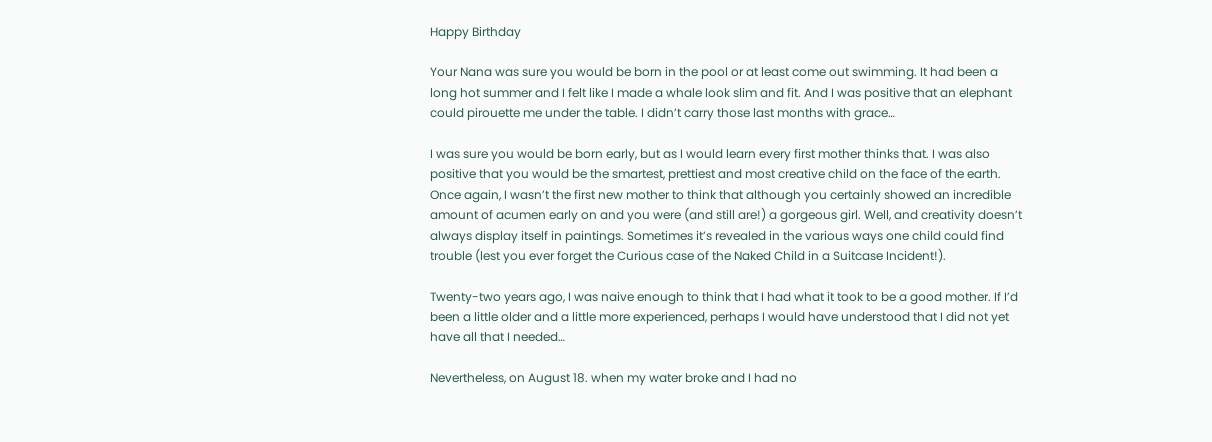Happy Birthday

Your Nana was sure you would be born in the pool or at least come out swimming. It had been a long hot summer and I felt like I made a whale look slim and fit. And I was positive that an elephant could pirouette me under the table. I didn’t carry those last months with grace…

I was sure you would be born early, but as I would learn every first mother thinks that. I was also positive that you would be the smartest, prettiest and most creative child on the face of the earth. Once again, I wasn’t the first new mother to think that although you certainly showed an incredible amount of acumen early on and you were (and still are!) a gorgeous girl. Well, and creativity doesn’t always display itself in paintings. Sometimes it’s revealed in the various ways one child could find trouble (lest you ever forget the Curious case of the Naked Child in a Suitcase Incident!).

Twenty-two years ago, I was naive enough to think that I had what it took to be a good mother. If I’d been a little older and a little more experienced, perhaps I would have understood that I did not yet have all that I needed…

Nevertheless, on August 18. when my water broke and I had no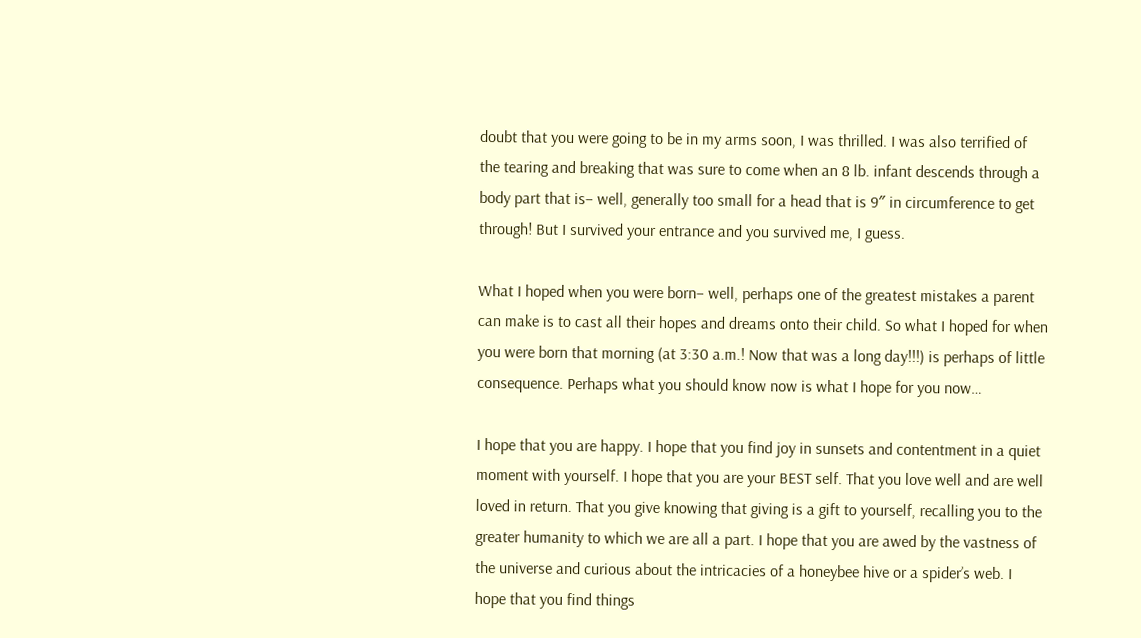doubt that you were going to be in my arms soon, I was thrilled. I was also terrified of the tearing and breaking that was sure to come when an 8 lb. infant descends through a body part that is– well, generally too small for a head that is 9″ in circumference to get through! But I survived your entrance and you survived me, I guess.

What I hoped when you were born– well, perhaps one of the greatest mistakes a parent can make is to cast all their hopes and dreams onto their child. So what I hoped for when you were born that morning (at 3:30 a.m.! Now that was a long day!!!) is perhaps of little consequence. Perhaps what you should know now is what I hope for you now…

I hope that you are happy. I hope that you find joy in sunsets and contentment in a quiet moment with yourself. I hope that you are your BEST self. That you love well and are well loved in return. That you give knowing that giving is a gift to yourself, recalling you to the greater humanity to which we are all a part. I hope that you are awed by the vastness of the universe and curious about the intricacies of a honeybee hive or a spider’s web. I hope that you find things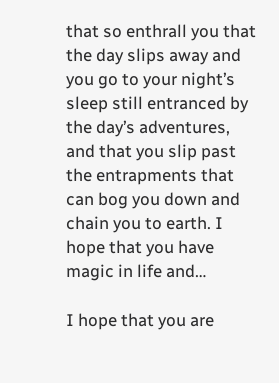that so enthrall you that the day slips away and you go to your night’s sleep still entranced by the day’s adventures,  and that you slip past the entrapments that can bog you down and chain you to earth. I hope that you have magic in life and…

I hope that you are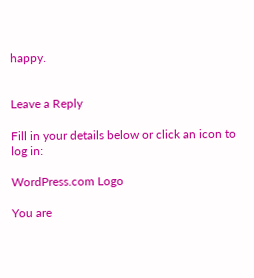happy.


Leave a Reply

Fill in your details below or click an icon to log in:

WordPress.com Logo

You are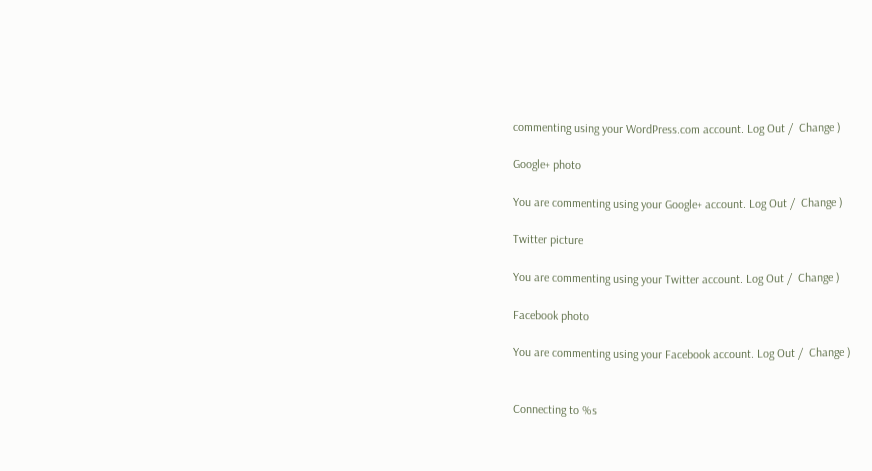commenting using your WordPress.com account. Log Out /  Change )

Google+ photo

You are commenting using your Google+ account. Log Out /  Change )

Twitter picture

You are commenting using your Twitter account. Log Out /  Change )

Facebook photo

You are commenting using your Facebook account. Log Out /  Change )


Connecting to %s